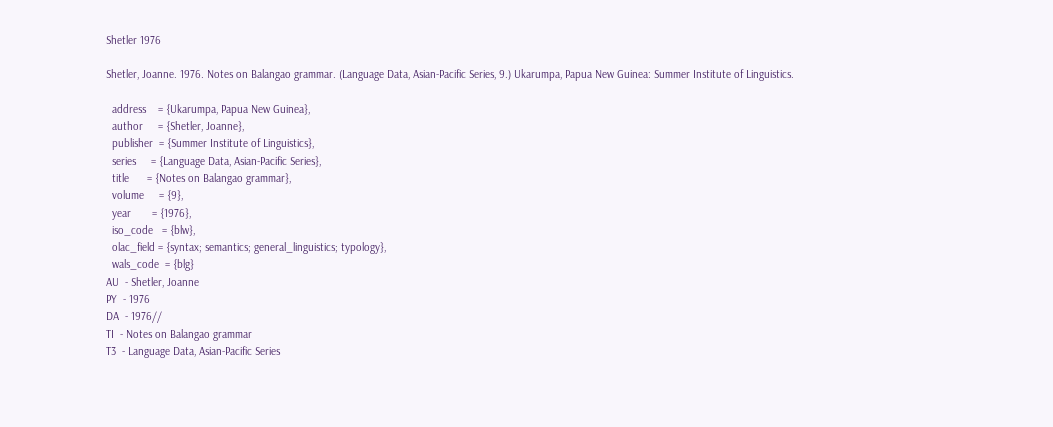Shetler 1976

Shetler, Joanne. 1976. Notes on Balangao grammar. (Language Data, Asian-Pacific Series, 9.) Ukarumpa, Papua New Guinea: Summer Institute of Linguistics.

  address    = {Ukarumpa, Papua New Guinea},
  author     = {Shetler, Joanne},
  publisher  = {Summer Institute of Linguistics},
  series     = {Language Data, Asian-Pacific Series},
  title      = {Notes on Balangao grammar},
  volume     = {9},
  year       = {1976},
  iso_code   = {blw},
  olac_field = {syntax; semantics; general_linguistics; typology},
  wals_code  = {blg}
AU  - Shetler, Joanne
PY  - 1976
DA  - 1976//
TI  - Notes on Balangao grammar
T3  - Language Data, Asian-Pacific Series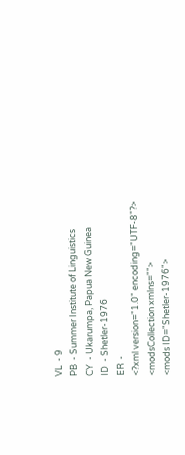VL  - 9
PB  - Summer Institute of Linguistics
CY  - Ukarumpa, Papua New Guinea
ID  - Shetler-1976
ER  -
<?xml version="1.0" encoding="UTF-8"?>
<modsCollection xmlns="">
<mods ID="Shetler-1976">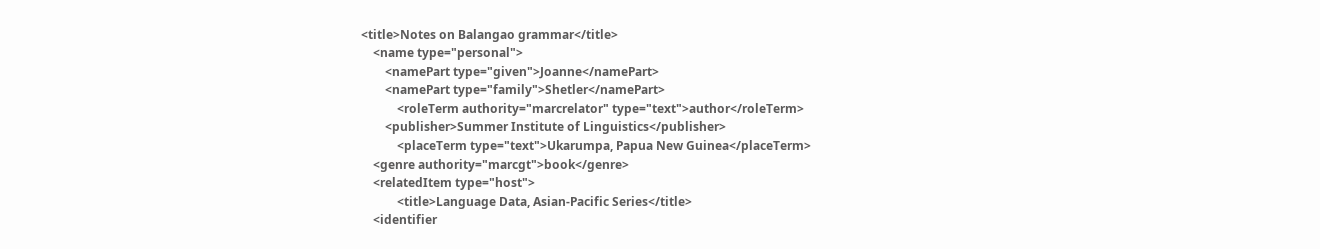<title>Notes on Balangao grammar</title>
    <name type="personal">
        <namePart type="given">Joanne</namePart>
        <namePart type="family">Shetler</namePart>
            <roleTerm authority="marcrelator" type="text">author</roleTerm>
        <publisher>Summer Institute of Linguistics</publisher>
            <placeTerm type="text">Ukarumpa, Papua New Guinea</placeTerm>
    <genre authority="marcgt">book</genre>
    <relatedItem type="host">
            <title>Language Data, Asian-Pacific Series</title>
    <identifier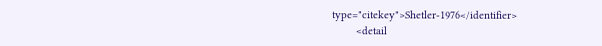type="citekey">Shetler-1976</identifier>
        <detail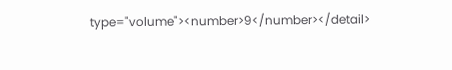type="volume"><number>9</number></detail>